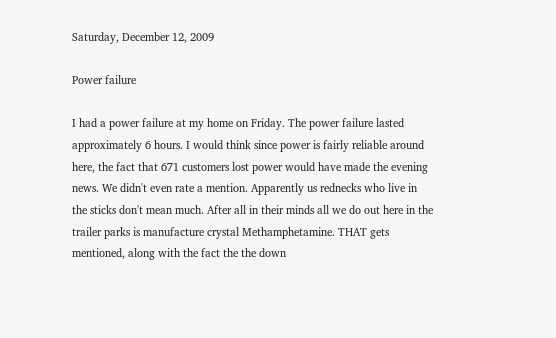Saturday, December 12, 2009

Power failure

I had a power failure at my home on Friday. The power failure lasted approximately 6 hours. I would think since power is fairly reliable around here, the fact that 671 customers lost power would have made the evening news. We didn't even rate a mention. Apparently us rednecks who live in the sticks don't mean much. After all in their minds all we do out here in the trailer parks is manufacture crystal Methamphetamine. THAT gets mentioned, along with the fact the the down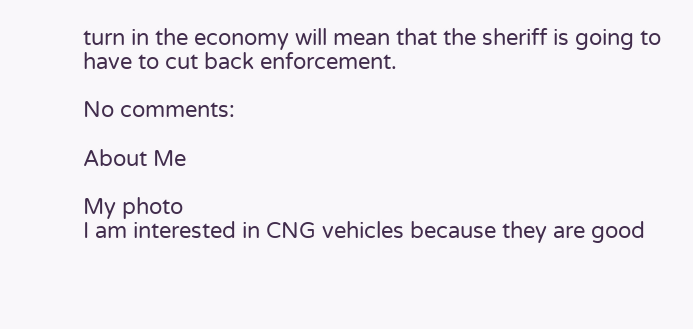turn in the economy will mean that the sheriff is going to have to cut back enforcement.

No comments:

About Me

My photo
I am interested in CNG vehicles because they are good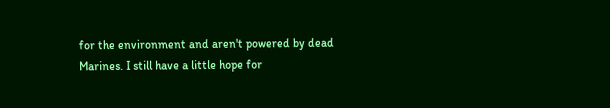for the environment and aren't powered by dead Marines. I still have a little hope for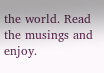the world. Read the musings and enjoy.